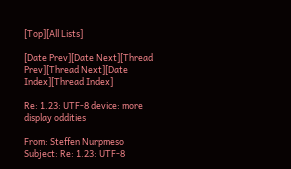[Top][All Lists]

[Date Prev][Date Next][Thread Prev][Thread Next][Date Index][Thread Index]

Re: 1.23: UTF-8 device: more display oddities

From: Steffen Nurpmeso
Subject: Re: 1.23: UTF-8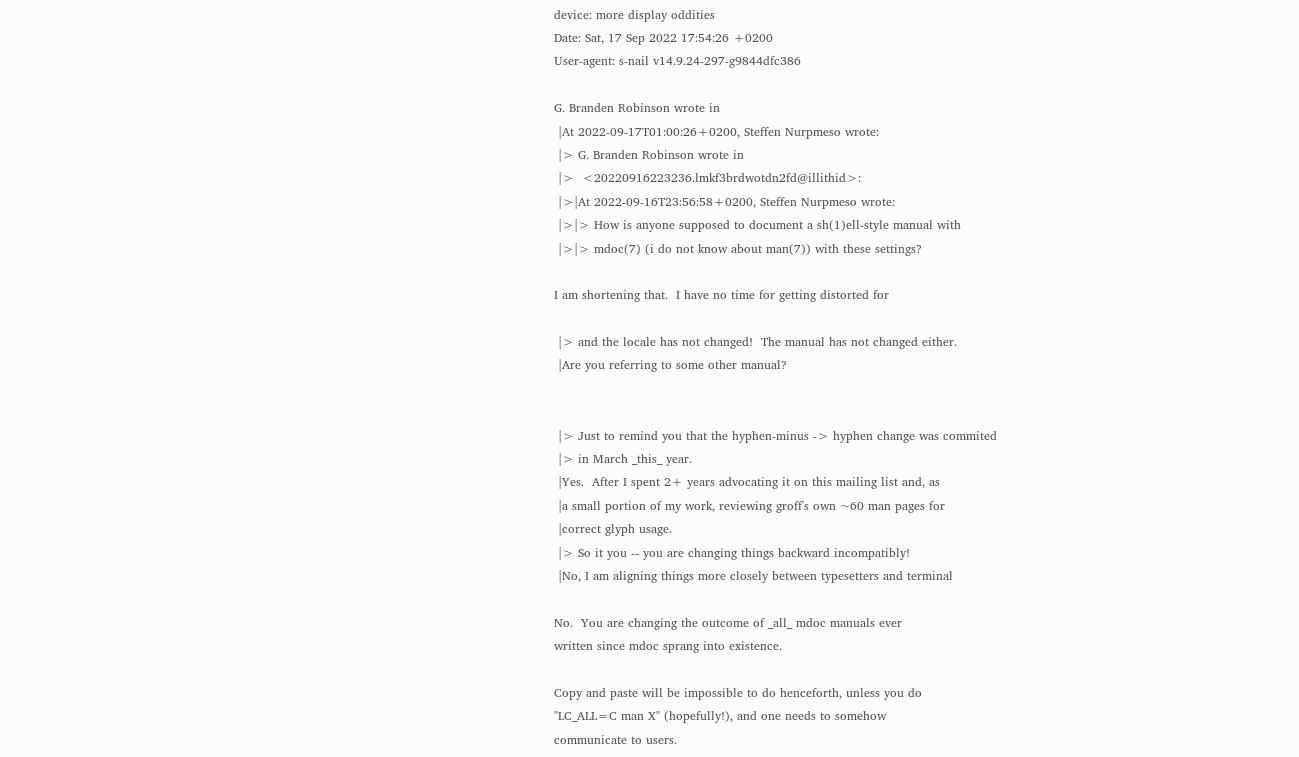device: more display oddities
Date: Sat, 17 Sep 2022 17:54:26 +0200
User-agent: s-nail v14.9.24-297-g9844dfc386

G. Branden Robinson wrote in
 |At 2022-09-17T01:00:26+0200, Steffen Nurpmeso wrote:
 |> G. Branden Robinson wrote in
 |>  <20220916223236.lmkf3brdwotdn2fd@illithid>:
 |>|At 2022-09-16T23:56:58+0200, Steffen Nurpmeso wrote:
 |>|> How is anyone supposed to document a sh(1)ell-style manual with
 |>|> mdoc(7) (i do not know about man(7)) with these settings?

I am shortening that.  I have no time for getting distorted for

 |> and the locale has not changed!  The manual has not changed either.
 |Are you referring to some other manual?


 |> Just to remind you that the hyphen-minus -> hyphen change was commited
 |> in March _this_ year.
 |Yes.  After I spent 2+ years advocating it on this mailing list and, as
 |a small portion of my work, reviewing groff's own ~60 man pages for
 |correct glyph usage.
 |> So it you -- you are changing things backward incompatibly!
 |No, I am aligning things more closely between typesetters and terminal

No.  You are changing the outcome of _all_ mdoc manuals ever
written since mdoc sprang into existence.

Copy and paste will be impossible to do henceforth, unless you do
"LC_ALL=C man X" (hopefully!), and one needs to somehow
communicate to users.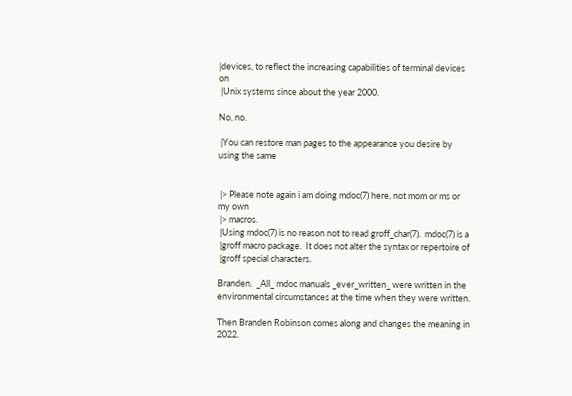|devices, to reflect the increasing capabilities of terminal devices on
 |Unix systems since about the year 2000.

No, no.

 |You can restore man pages to the appearance you desire by using the same


 |> Please note again i am doing mdoc(7) here, not mom or ms or my own
 |> macros.
 |Using mdoc(7) is no reason not to read groff_char(7).  mdoc(7) is a
 |groff macro package.  It does not alter the syntax or repertoire of
 |groff special characters.

Branden.  _All_ mdoc manuals _ever_written_ were written in the
environmental circumstances at the time when they were written.

Then Branden Robinson comes along and changes the meaning in 2022.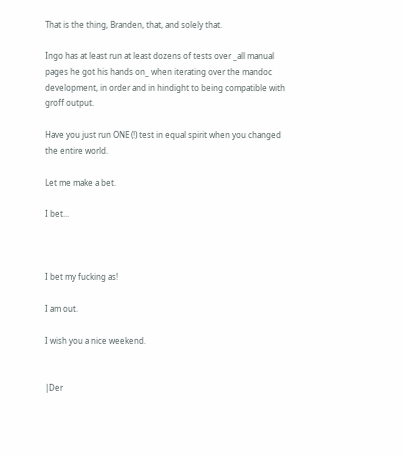That is the thing, Branden, that, and solely that.

Ingo has at least run at least dozens of tests over _all manual
pages he got his hands on_ when iterating over the mandoc
development, in order and in hindight to being compatible with
groff output.

Have you just run ONE (!) test in equal spirit when you changed
the entire world.

Let me make a bet.

I bet...



I bet my fucking as!

I am out.

I wish you a nice weekend.


|Der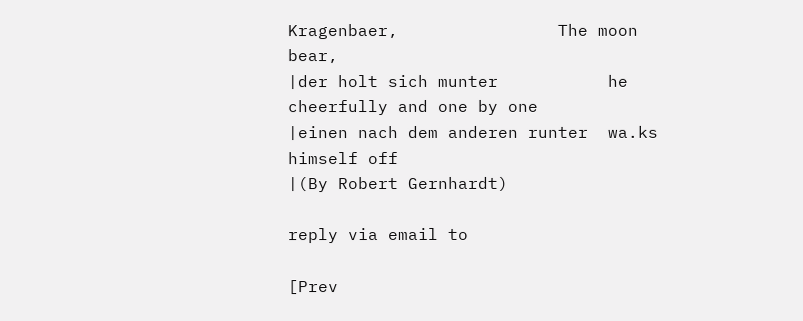Kragenbaer,                The moon bear,
|der holt sich munter           he cheerfully and one by one
|einen nach dem anderen runter  wa.ks himself off
|(By Robert Gernhardt)

reply via email to

[Prev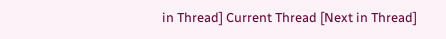in Thread] Current Thread [Next in Thread]